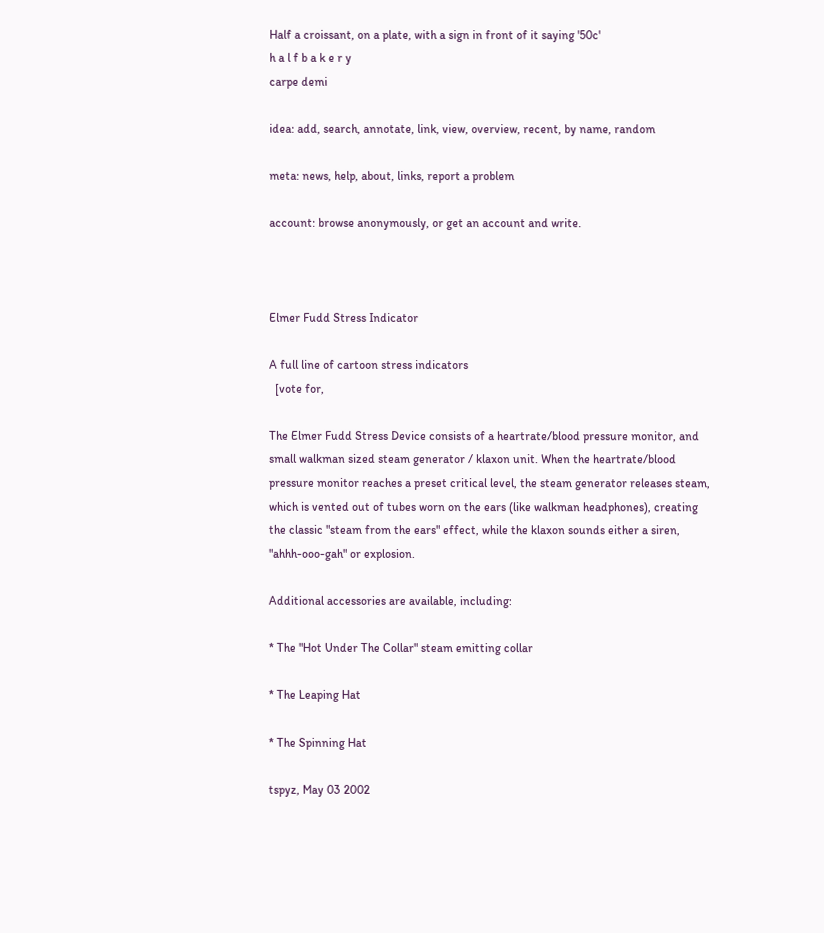Half a croissant, on a plate, with a sign in front of it saying '50c'
h a l f b a k e r y
carpe demi

idea: add, search, annotate, link, view, overview, recent, by name, random

meta: news, help, about, links, report a problem

account: browse anonymously, or get an account and write.



Elmer Fudd Stress Indicator

A full line of cartoon stress indicators
  [vote for,

The Elmer Fudd Stress Device consists of a heartrate/blood pressure monitor, and small walkman sized steam generator / klaxon unit. When the heartrate/blood pressure monitor reaches a preset critical level, the steam generator releases steam, which is vented out of tubes worn on the ears (like walkman headphones), creating the classic "steam from the ears" effect, while the klaxon sounds either a siren, "ahhh-ooo-gah" or explosion.

Additional accessories are available, including:

* The "Hot Under The Collar" steam emitting collar

* The Leaping Hat

* The Spinning Hat

tspyz, May 03 2002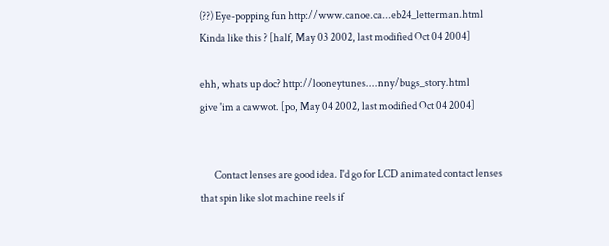(??) Eye-popping fun http://www.canoe.ca...eb24_letterman.html
Kinda like this ? [half, May 03 2002, last modified Oct 04 2004]

ehh, whats up doc? http://looneytunes....nny/bugs_story.html
give 'im a cawwot. [po, May 04 2002, last modified Oct 04 2004]


       Contact lenses are good idea. I'd go for LCD animated contact lenses that spin like slot machine reels if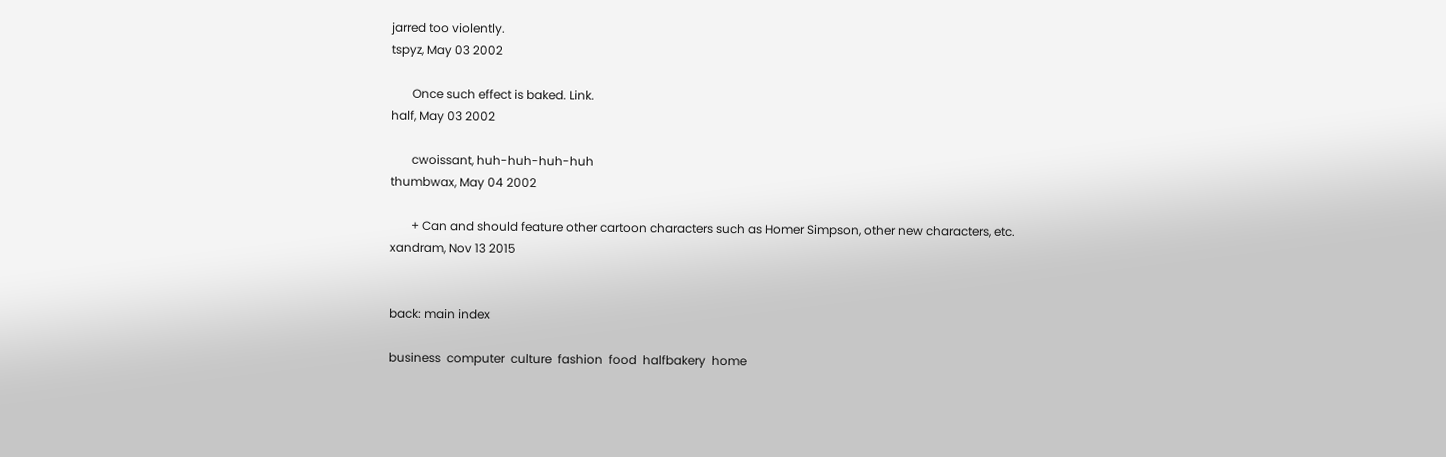jarred too violently.
tspyz, May 03 2002

       Once such effect is baked. Link.
half, May 03 2002

       cwoissant, huh-huh-huh-huh
thumbwax, May 04 2002

       + Can and should feature other cartoon characters such as Homer Simpson, other new characters, etc.
xandram, Nov 13 2015


back: main index

business  computer  culture  fashion  food  halfbakery  home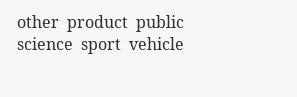other  product  public  science  sport  vehicle